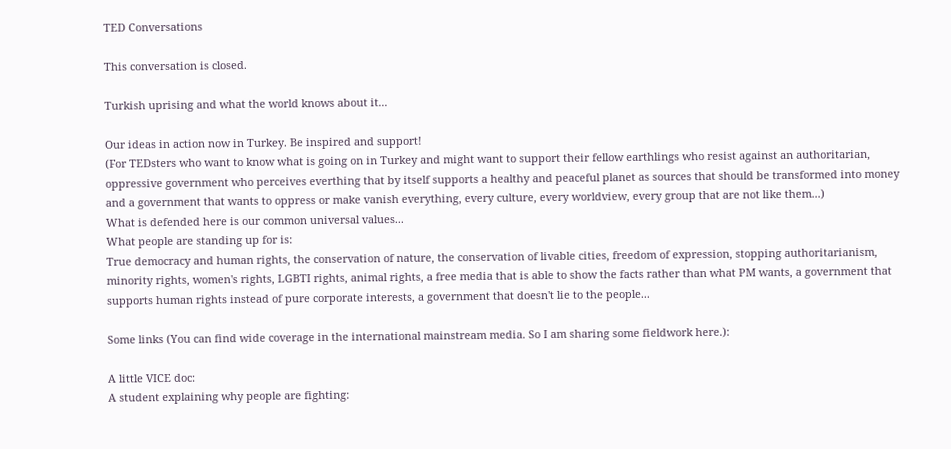TED Conversations

This conversation is closed.

Turkish uprising and what the world knows about it...

Our ideas in action now in Turkey. Be inspired and support!
(For TEDsters who want to know what is going on in Turkey and might want to support their fellow earthlings who resist against an authoritarian, oppressive government who perceives everthing that by itself supports a healthy and peaceful planet as sources that should be transformed into money and a government that wants to oppress or make vanish everything, every culture, every worldview, every group that are not like them...)
What is defended here is our common universal values...
What people are standing up for is:
True democracy and human rights, the conservation of nature, the conservation of livable cities, freedom of expression, stopping authoritarianism, minority rights, women's rights, LGBTI rights, animal rights, a free media that is able to show the facts rather than what PM wants, a government that supports human rights instead of pure corporate interests, a government that doesn't lie to the people...

Some links (You can find wide coverage in the international mainstream media. So I am sharing some fieldwork here.):

A little VICE doc:
A student explaining why people are fighting: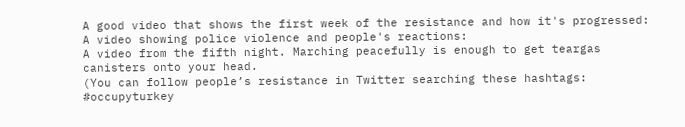A good video that shows the first week of the resistance and how it's progressed:
A video showing police violence and people's reactions:
A video from the fifth night. Marching peacefully is enough to get teargas canisters onto your head.
(You can follow people’s resistance in Twitter searching these hashtags: #occupyturkey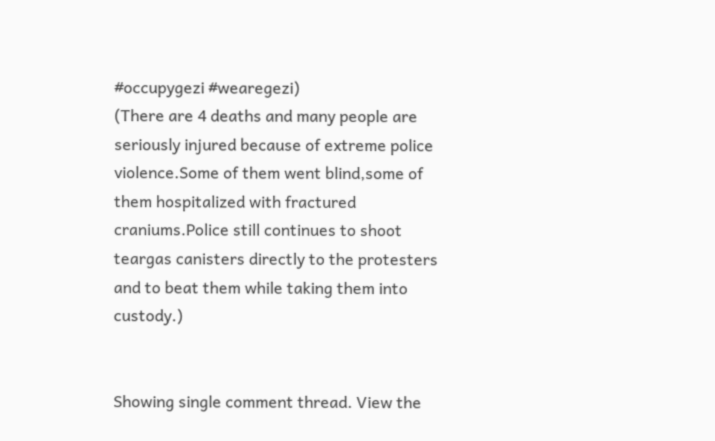#occupygezi #wearegezi)
(There are 4 deaths and many people are seriously injured because of extreme police violence.Some of them went blind,some of them hospitalized with fractured craniums.Police still continues to shoot teargas canisters directly to the protesters and to beat them while taking them into custody.)


Showing single comment thread. View the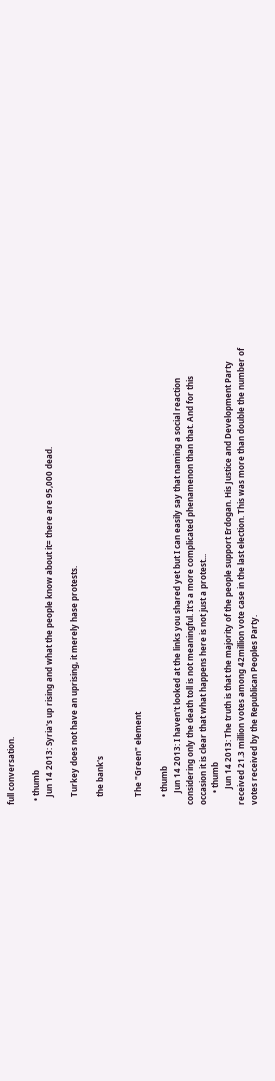full conversation.

  • thumb
    Jun 14 2013: Syria's up rising and what the people know about it= there are 95,000 dead.

    Turkey does not have an uprising, it merely hase protests.

    the bank's


    The "Green" element

    • thumb
      Jun 14 2013: I haven't looked at the links you shared yet but I can easily say that naming a social reaction considering only the death toll is not meaningful. It's a more complicated phenamenon than that. And for this occasion it is clear that what happens here is not just a protest...
      • thumb
        Jun 14 2013: The truth is that the majority of the people support Erdogan. His Justice and Development Party received 21.3 million votes among 42million vote case in the last election. This was more than double the number of votes received by the Republican Peoples Party.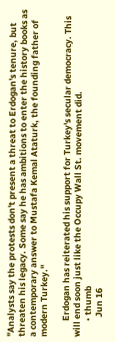"Analysts say the protests don't present a threat to Erdogan's tenure, but threaten his legacy. Some say he has ambitions to enter the history books as a contemporary answer to Mustafa Kemal Ataturk, the founding father of modern Turkey."

        Erdogan has reiterated his support for Turkey's secular democracy. This will end soon just like the Occupy Wall St. movement did.
        • thumb
          Jun 16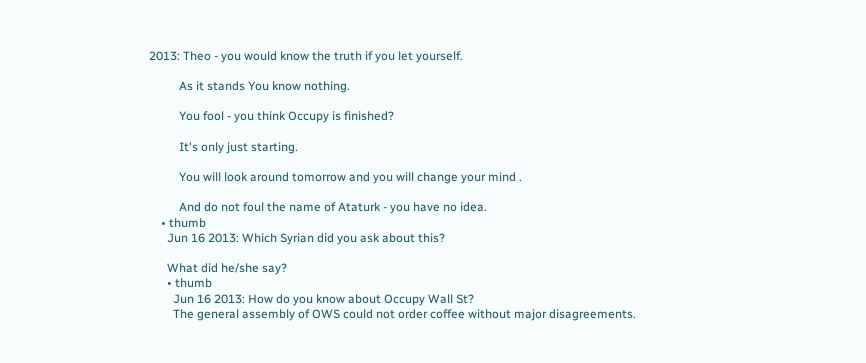2013: Theo - you would know the truth if you let yourself.

          As it stands You know nothing.

          You fool - you think Occupy is finished?

          It's only just starting.

          You will look around tomorrow and you will change your mind .

          And do not foul the name of Ataturk - you have no idea.
    • thumb
      Jun 16 2013: Which Syrian did you ask about this?

      What did he/she say?
      • thumb
        Jun 16 2013: How do you know about Occupy Wall St?
        The general assembly of OWS could not order coffee without major disagreements.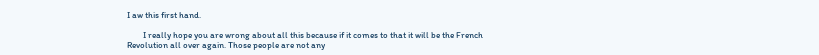I aw this first hand.

        I really hope you are wrong about all this because if it comes to that it will be the French Revolution all over again. Those people are not any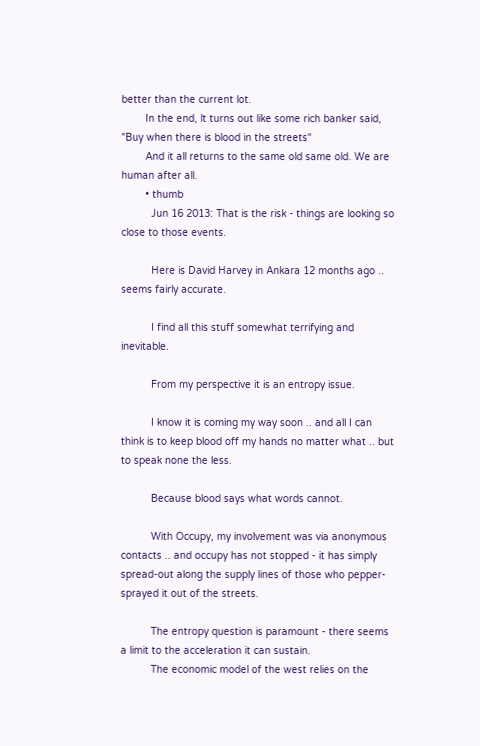better than the current lot.
        In the end, lt turns out like some rich banker said, "Buy when there is blood in the streets"
        And it all returns to the same old same old. We are human after all.
        • thumb
          Jun 16 2013: That is the risk - things are looking so close to those events.

          Here is David Harvey in Ankara 12 months ago .. seems fairly accurate.

          I find all this stuff somewhat terrifying and inevitable.

          From my perspective it is an entropy issue.

          I know it is coming my way soon .. and all I can think is to keep blood off my hands no matter what .. but to speak none the less.

          Because blood says what words cannot.

          With Occupy, my involvement was via anonymous contacts .. and occupy has not stopped - it has simply spread-out along the supply lines of those who pepper-sprayed it out of the streets.

          The entropy question is paramount - there seems a limit to the acceleration it can sustain.
          The economic model of the west relies on the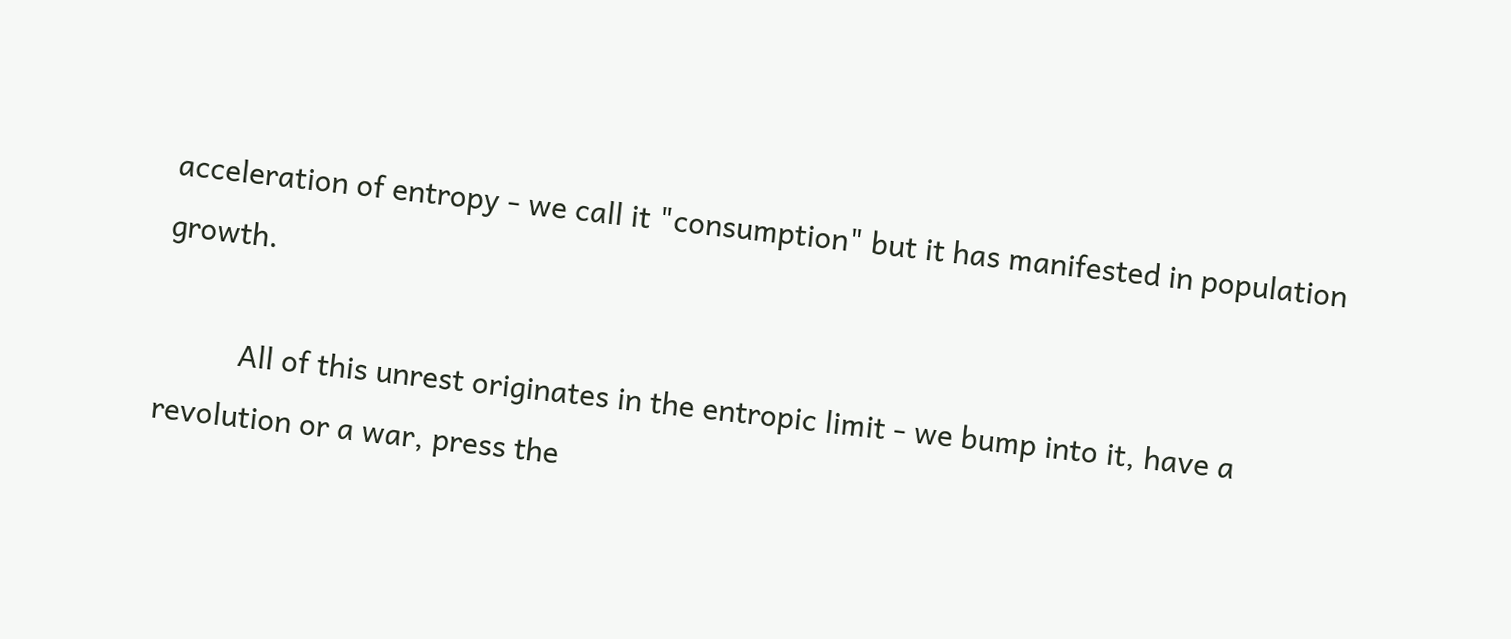acceleration of entropy - we call it "consumption" but it has manifested in population growth.

          All of this unrest originates in the entropic limit - we bump into it, have a revolution or a war, press the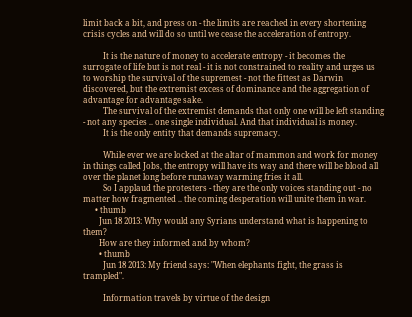limit back a bit, and press on - the limits are reached in every shortening crisis cycles and will do so until we cease the acceleration of entropy.

          It is the nature of money to accelerate entropy - it becomes the surrogate of life but is not real - it is not constrained to reality and urges us to worship the survival of the supremest - not the fittest as Darwin discovered, but the extremist excess of dominance and the aggregation of advantage for advantage sake.
          The survival of the extremist demands that only one will be left standing - not any species .. one single individual. And that individual is money.
          It is the only entity that demands supremacy.

          While ever we are locked at the altar of mammon and work for money in things called Jobs, the entropy will have its way and there will be blood all over the planet long before runaway warming fries it all.
          So I applaud the protesters - they are the only voices standing out - no matter how fragmented .. the coming desperation will unite them in war.
      • thumb
        Jun 18 2013: Why would any Syrians understand what is happening to them?
        How are they informed and by whom?
        • thumb
          Jun 18 2013: My friend says: "When elephants fight, the grass is trampled".

          Information travels by virtue of the design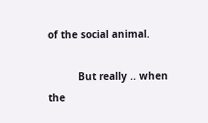of the social animal.

          But really .. when the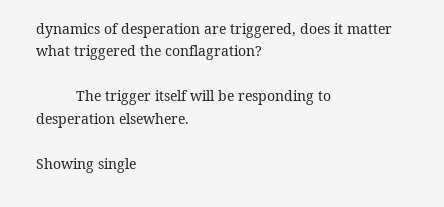dynamics of desperation are triggered, does it matter what triggered the conflagration?

          The trigger itself will be responding to desperation elsewhere.

Showing single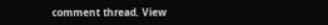comment thread. View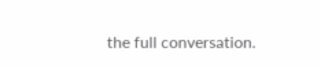the full conversation.